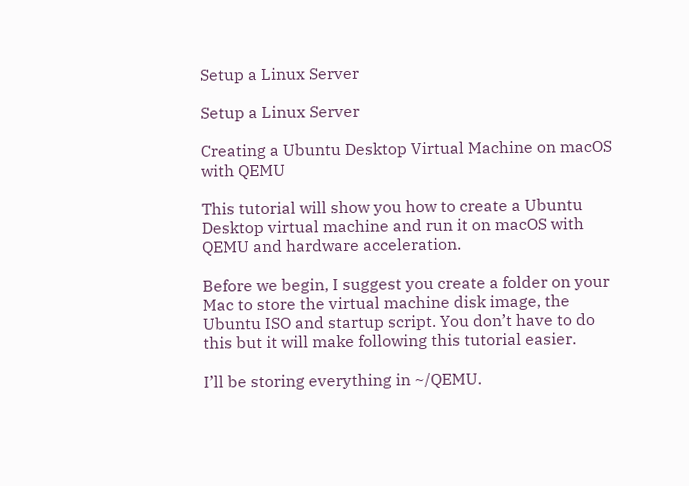Setup a Linux Server

Setup a Linux Server

Creating a Ubuntu Desktop Virtual Machine on macOS with QEMU

This tutorial will show you how to create a Ubuntu Desktop virtual machine and run it on macOS with QEMU and hardware acceleration.

Before we begin, I suggest you create a folder on your Mac to store the virtual machine disk image, the Ubuntu ISO and startup script. You don’t have to do this but it will make following this tutorial easier.

I’ll be storing everything in ~/QEMU.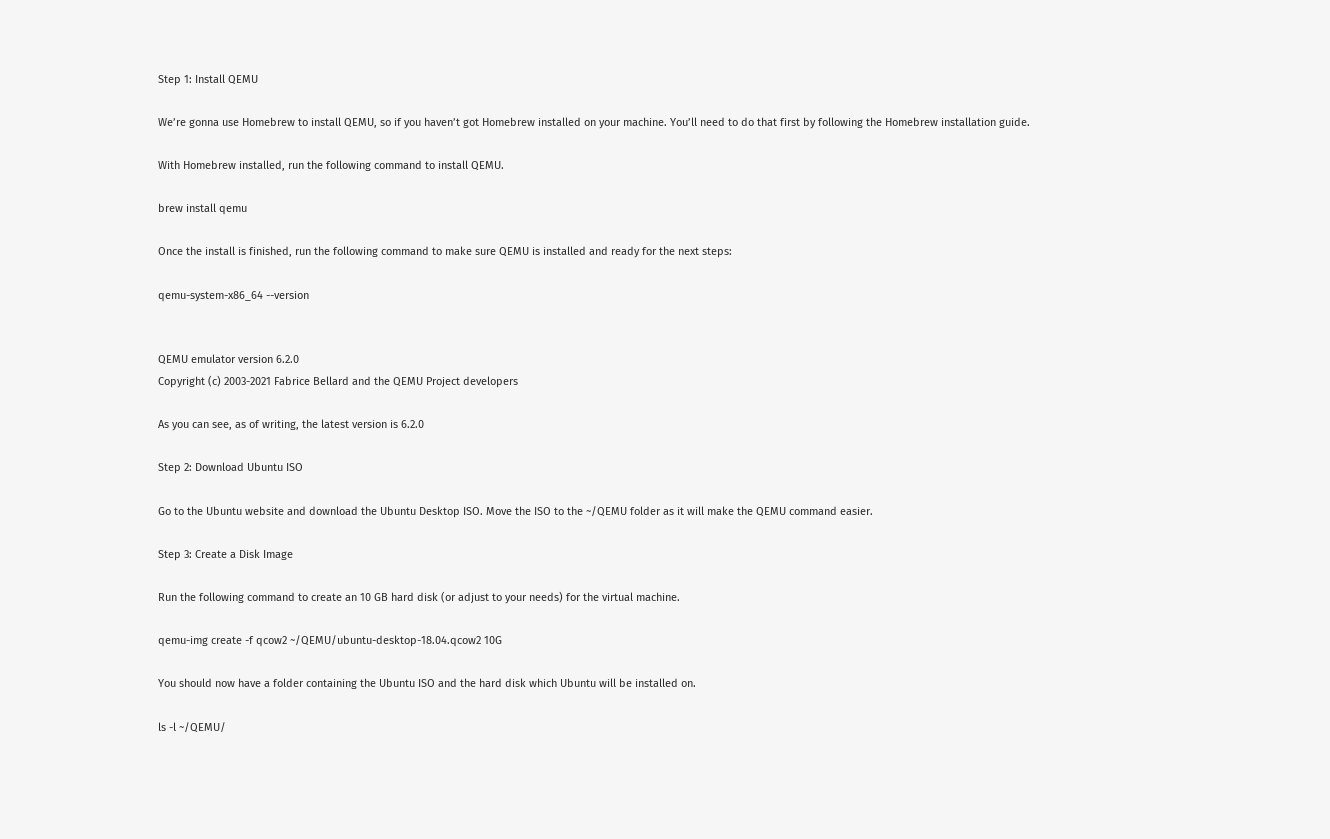Step 1: Install QEMU

We’re gonna use Homebrew to install QEMU, so if you haven’t got Homebrew installed on your machine. You’ll need to do that first by following the Homebrew installation guide.

With Homebrew installed, run the following command to install QEMU.

brew install qemu

Once the install is finished, run the following command to make sure QEMU is installed and ready for the next steps:

qemu-system-x86_64 --version


QEMU emulator version 6.2.0
Copyright (c) 2003-2021 Fabrice Bellard and the QEMU Project developers

As you can see, as of writing, the latest version is 6.2.0

Step 2: Download Ubuntu ISO

Go to the Ubuntu website and download the Ubuntu Desktop ISO. Move the ISO to the ~/QEMU folder as it will make the QEMU command easier.

Step 3: Create a Disk Image

Run the following command to create an 10 GB hard disk (or adjust to your needs) for the virtual machine.

qemu-img create -f qcow2 ~/QEMU/ubuntu-desktop-18.04.qcow2 10G

You should now have a folder containing the Ubuntu ISO and the hard disk which Ubuntu will be installed on.

ls -l ~/QEMU/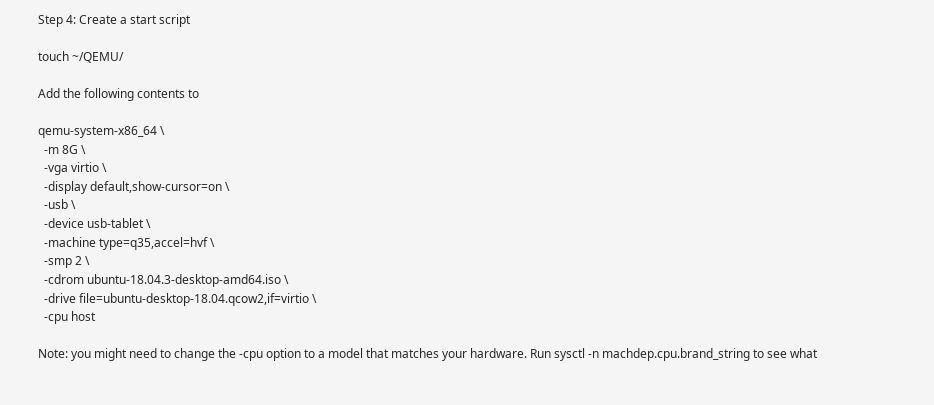Step 4: Create a start script

touch ~/QEMU/

Add the following contents to

qemu-system-x86_64 \
  -m 8G \
  -vga virtio \
  -display default,show-cursor=on \
  -usb \
  -device usb-tablet \
  -machine type=q35,accel=hvf \
  -smp 2 \
  -cdrom ubuntu-18.04.3-desktop-amd64.iso \
  -drive file=ubuntu-desktop-18.04.qcow2,if=virtio \
  -cpu host

Note: you might need to change the -cpu option to a model that matches your hardware. Run sysctl -n machdep.cpu.brand_string to see what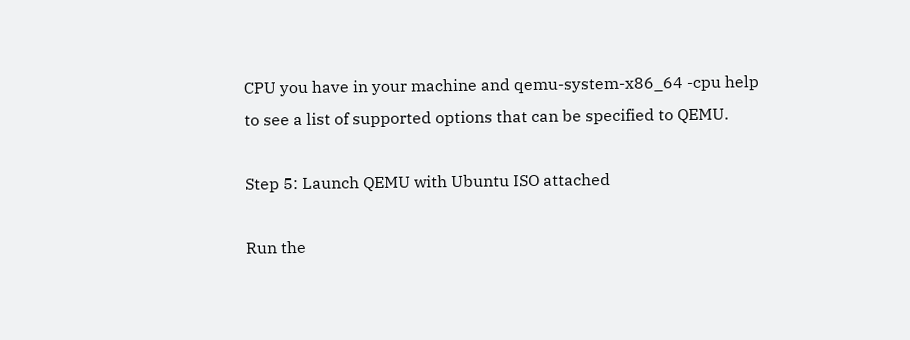CPU you have in your machine and qemu-system-x86_64 -cpu help to see a list of supported options that can be specified to QEMU.

Step 5: Launch QEMU with Ubuntu ISO attached

Run the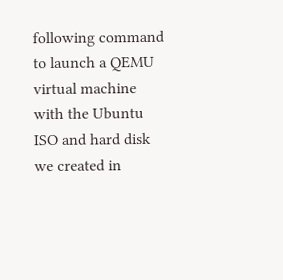following command to launch a QEMU virtual machine with the Ubuntu ISO and hard disk we created in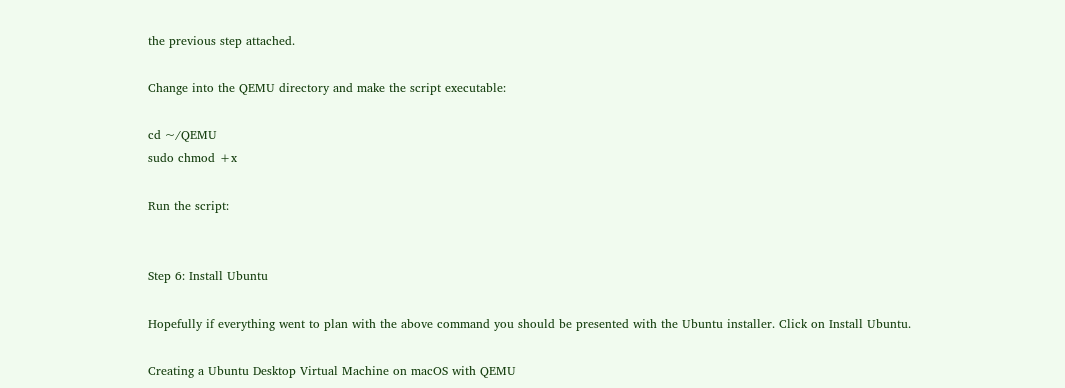the previous step attached.

Change into the QEMU directory and make the script executable:

cd ~/QEMU
sudo chmod +x

Run the script:


Step 6: Install Ubuntu

Hopefully if everything went to plan with the above command you should be presented with the Ubuntu installer. Click on Install Ubuntu.

Creating a Ubuntu Desktop Virtual Machine on macOS with QEMU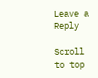Leave a Reply

Scroll to top